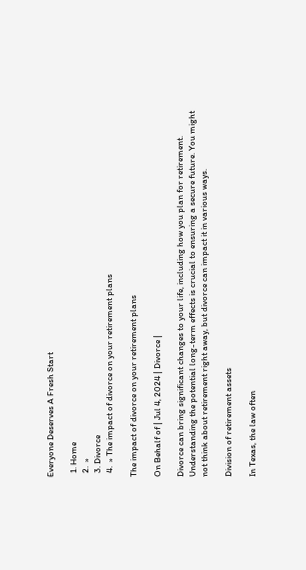Everyone Deserves A Fresh Start

  1. Home
  2.  »
  3. Divorce
  4.  » The impact of divorce on your retirement plans

The impact of divorce on your retirement plans

On Behalf of | Jul 4, 2024 | Divorce |

Divorce can bring significant changes to your life, including how you plan for retirement. Understanding the potential long-term effects is crucial to ensuring a secure future. You might not think about retirement right away, but divorce can impact it in various ways.

Division of retirement assets

In Texas, the law often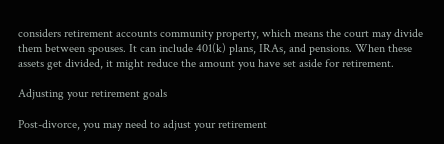considers retirement accounts community property, which means the court may divide them between spouses. It can include 401(k) plans, IRAs, and pensions. When these assets get divided, it might reduce the amount you have set aside for retirement.

Adjusting your retirement goals

Post-divorce, you may need to adjust your retirement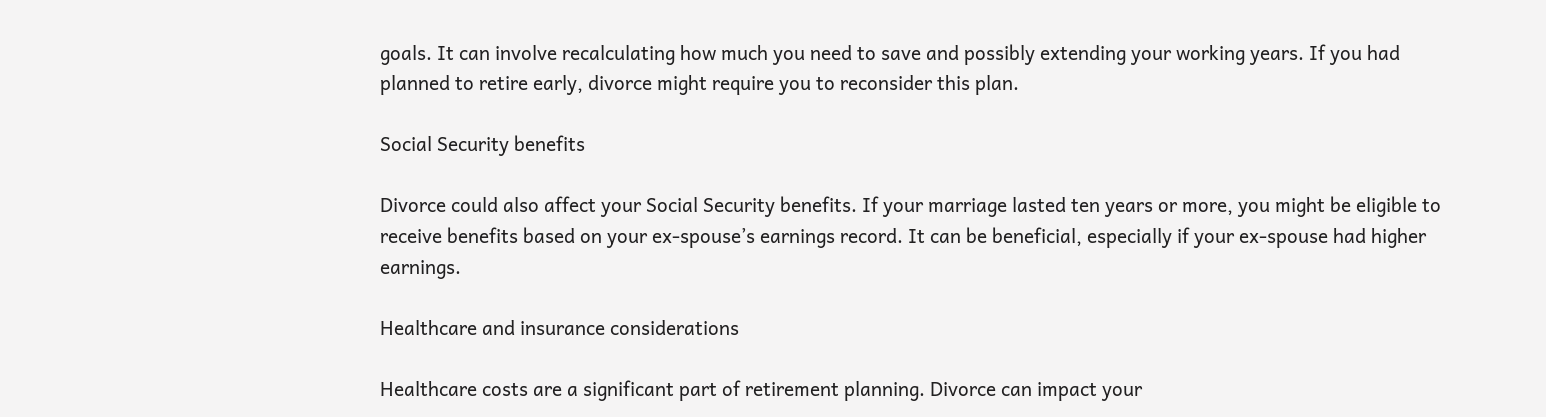goals. It can involve recalculating how much you need to save and possibly extending your working years. If you had planned to retire early, divorce might require you to reconsider this plan.

Social Security benefits

Divorce could also affect your Social Security benefits. If your marriage lasted ten years or more, you might be eligible to receive benefits based on your ex-spouse’s earnings record. It can be beneficial, especially if your ex-spouse had higher earnings.

Healthcare and insurance considerations

Healthcare costs are a significant part of retirement planning. Divorce can impact your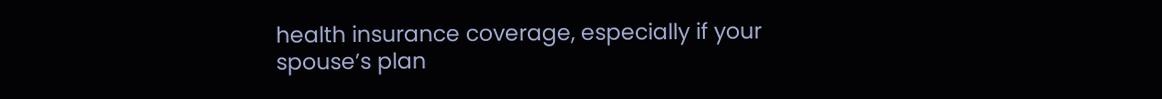health insurance coverage, especially if your spouse’s plan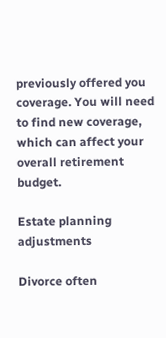previously offered you coverage. You will need to find new coverage, which can affect your overall retirement budget.

Estate planning adjustments

Divorce often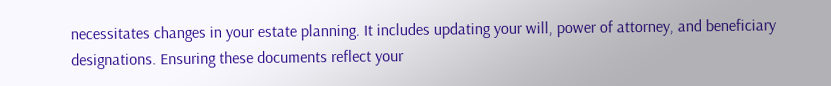necessitates changes in your estate planning. It includes updating your will, power of attorney, and beneficiary designations. Ensuring these documents reflect your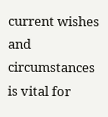current wishes and circumstances is vital for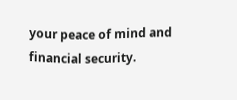your peace of mind and financial security.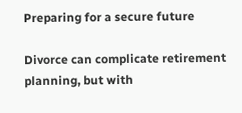Preparing for a secure future

Divorce can complicate retirement planning, but with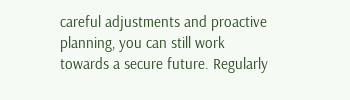careful adjustments and proactive planning, you can still work towards a secure future. Regularly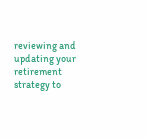reviewing and updating your retirement strategy to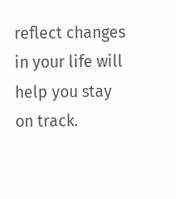reflect changes in your life will help you stay on track.